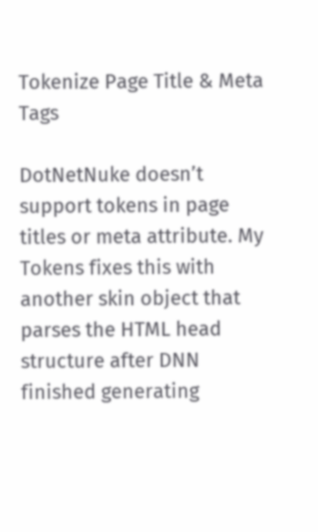Tokenize Page Title & Meta Tags

DotNetNuke doesn’t support tokens in page titles or meta attribute. My Tokens fixes this with another skin object that parses the HTML head structure after DNN finished generating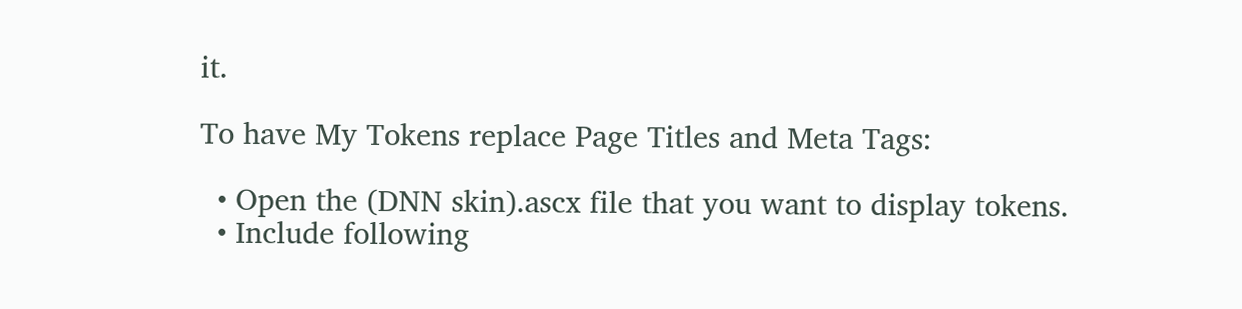it.

To have My Tokens replace Page Titles and Meta Tags:

  • Open the (DNN skin).ascx file that you want to display tokens.
  • Include following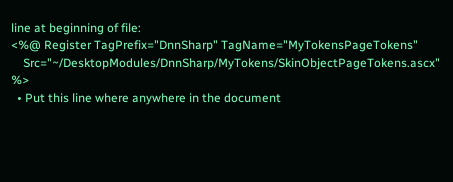line at beginning of file:
<%@ Register TagPrefix="DnnSharp" TagName="MyTokensPageTokens"
    Src="~/DesktopModules/DnnSharp/MyTokens/SkinObjectPageTokens.ascx" %>
  • Put this line where anywhere in the document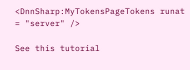<DnnSharp:MyTokensPageTokens runat = "server" />

See this tutorial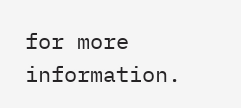for more information.